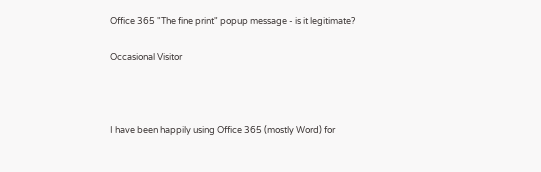Office 365 "The fine print" popup message - is it legitimate?

Occasional Visitor



I have been happily using Office 365 (mostly Word) for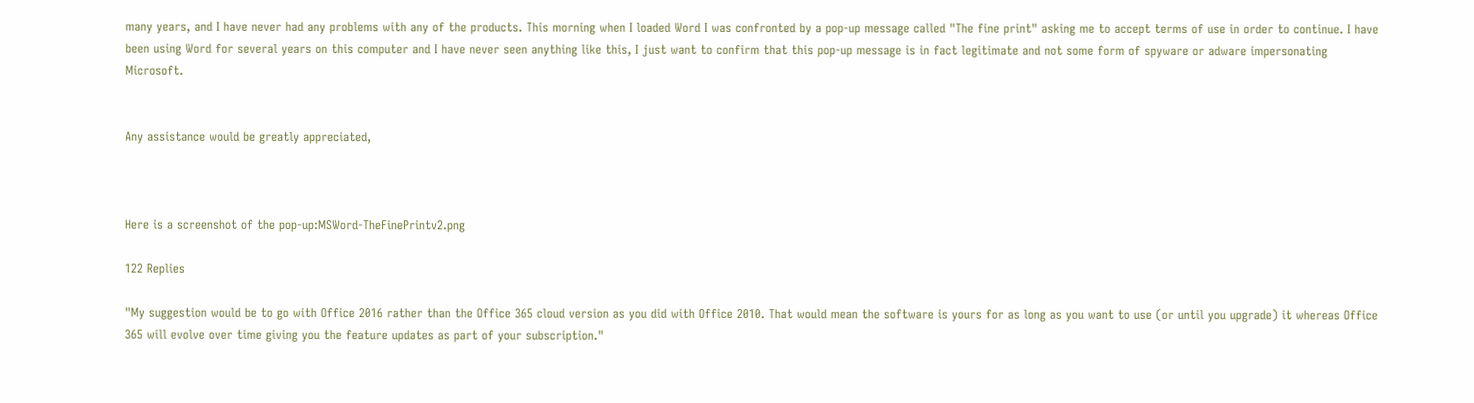many years, and I have never had any problems with any of the products. This morning when I loaded Word I was confronted by a pop-up message called "The fine print" asking me to accept terms of use in order to continue. I have been using Word for several years on this computer and I have never seen anything like this, I just want to confirm that this pop-up message is in fact legitimate and not some form of spyware or adware impersonating Microsoft.


Any assistance would be greatly appreciated,



Here is a screenshot of the pop-up:MSWord-TheFinePrintv2.png

122 Replies

"My suggestion would be to go with Office 2016 rather than the Office 365 cloud version as you did with Office 2010. That would mean the software is yours for as long as you want to use (or until you upgrade) it whereas Office 365 will evolve over time giving you the feature updates as part of your subscription."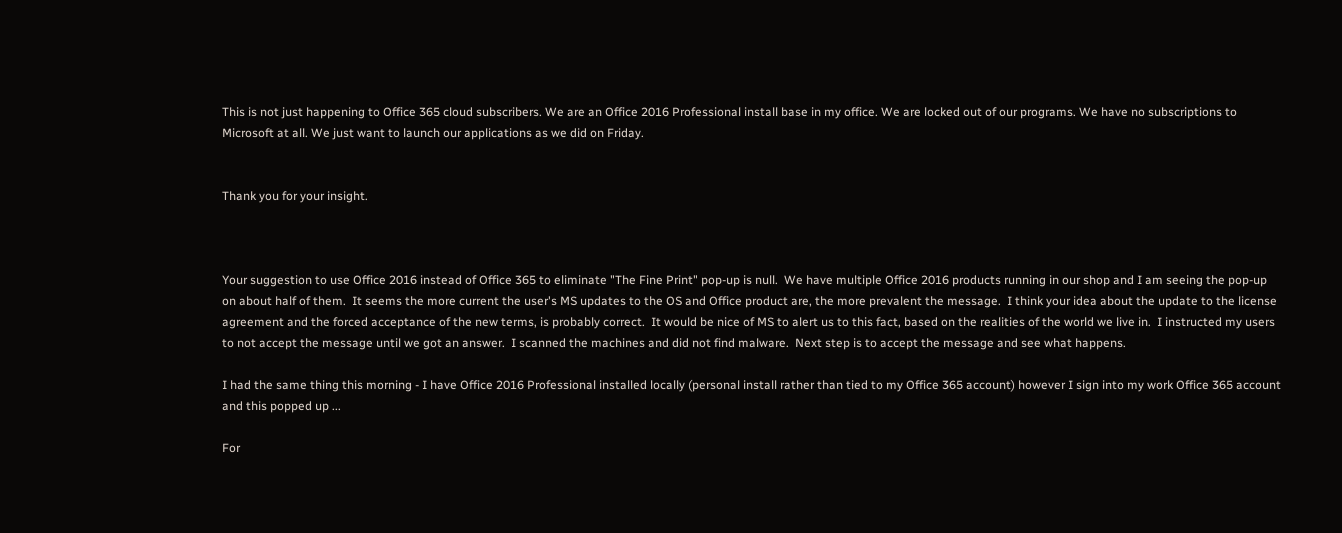This is not just happening to Office 365 cloud subscribers. We are an Office 2016 Professional install base in my office. We are locked out of our programs. We have no subscriptions to Microsoft at all. We just want to launch our applications as we did on Friday.


Thank you for your insight.



Your suggestion to use Office 2016 instead of Office 365 to eliminate "The Fine Print" pop-up is null.  We have multiple Office 2016 products running in our shop and I am seeing the pop-up on about half of them.  It seems the more current the user's MS updates to the OS and Office product are, the more prevalent the message.  I think your idea about the update to the license agreement and the forced acceptance of the new terms, is probably correct.  It would be nice of MS to alert us to this fact, based on the realities of the world we live in.  I instructed my users to not accept the message until we got an answer.  I scanned the machines and did not find malware.  Next step is to accept the message and see what happens.

I had the same thing this morning - I have Office 2016 Professional installed locally (personal install rather than tied to my Office 365 account) however I sign into my work Office 365 account and this popped up ...

For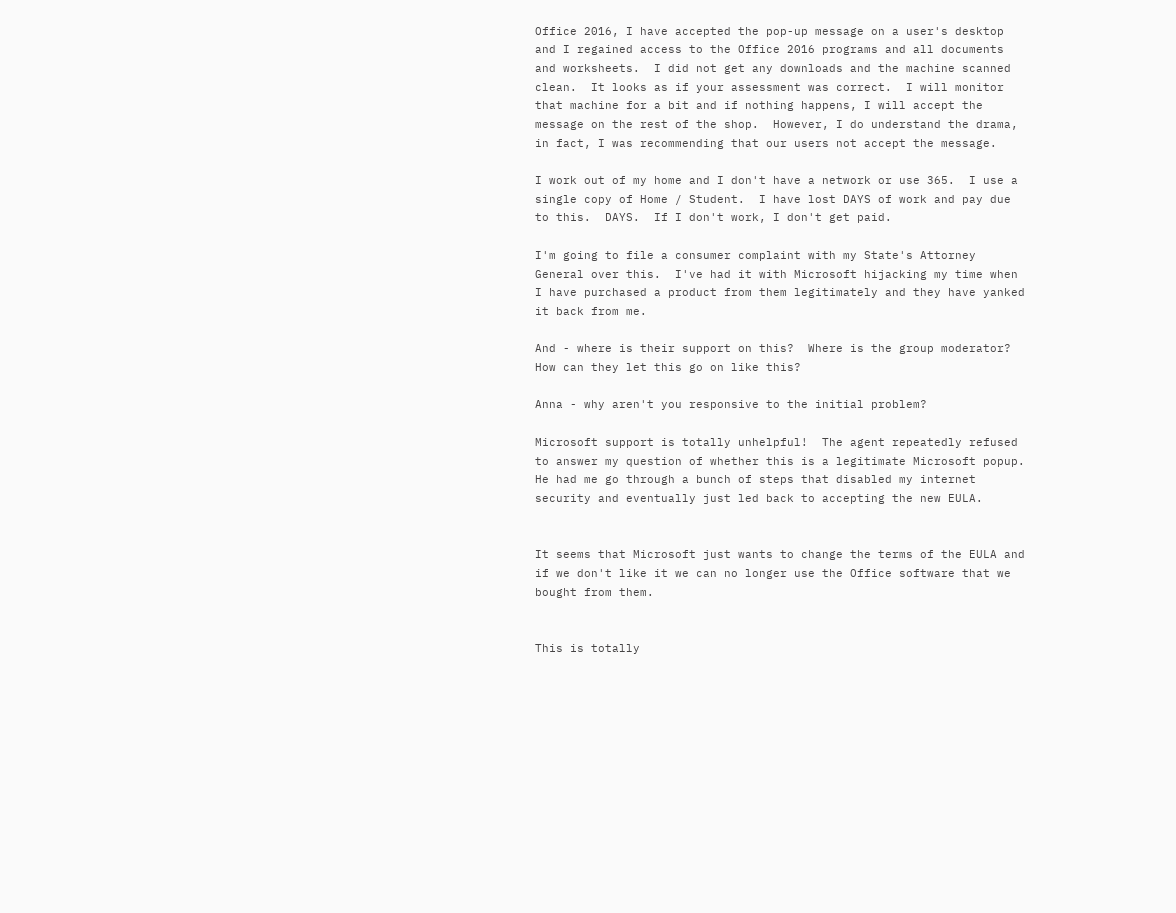Office 2016, I have accepted the pop-up message on a user's desktop and I regained access to the Office 2016 programs and all documents and worksheets.  I did not get any downloads and the machine scanned clean.  It looks as if your assessment was correct.  I will monitor that machine for a bit and if nothing happens, I will accept the message on the rest of the shop.  However, I do understand the drama, in fact, I was recommending that our users not accept the message.

I work out of my home and I don't have a network or use 365.  I use a single copy of Home / Student.  I have lost DAYS of work and pay due to this.  DAYS.  If I don't work, I don't get paid.

I'm going to file a consumer complaint with my State's Attorney General over this.  I've had it with Microsoft hijacking my time when I have purchased a product from them legitimately and they have yanked it back from me.

And - where is their support on this?  Where is the group moderator?  How can they let this go on like this?

Anna - why aren't you responsive to the initial problem?

Microsoft support is totally unhelpful!  The agent repeatedly refused to answer my question of whether this is a legitimate Microsoft popup.  He had me go through a bunch of steps that disabled my internet security and eventually just led back to accepting the new EULA.


It seems that Microsoft just wants to change the terms of the EULA and if we don't like it we can no longer use the Office software that we bought from them.


This is totally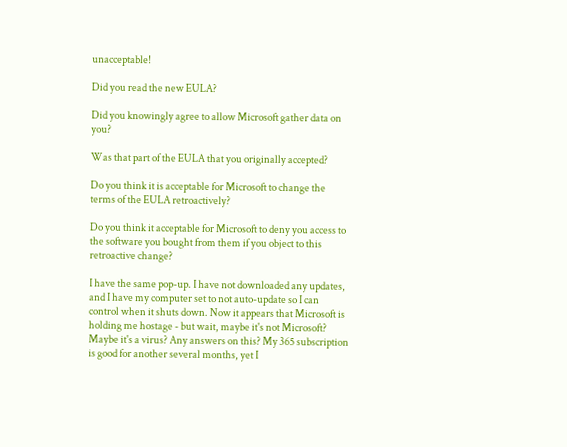unacceptable!

Did you read the new EULA?

Did you knowingly agree to allow Microsoft gather data on you?

Was that part of the EULA that you originally accepted?

Do you think it is acceptable for Microsoft to change the terms of the EULA retroactively?

Do you think it acceptable for Microsoft to deny you access to the software you bought from them if you object to this retroactive change?

I have the same pop-up. I have not downloaded any updates, and I have my computer set to not auto-update so I can control when it shuts down. Now it appears that Microsoft is holding me hostage - but wait, maybe it's not Microsoft? Maybe it's a virus? Any answers on this? My 365 subscription is good for another several months, yet I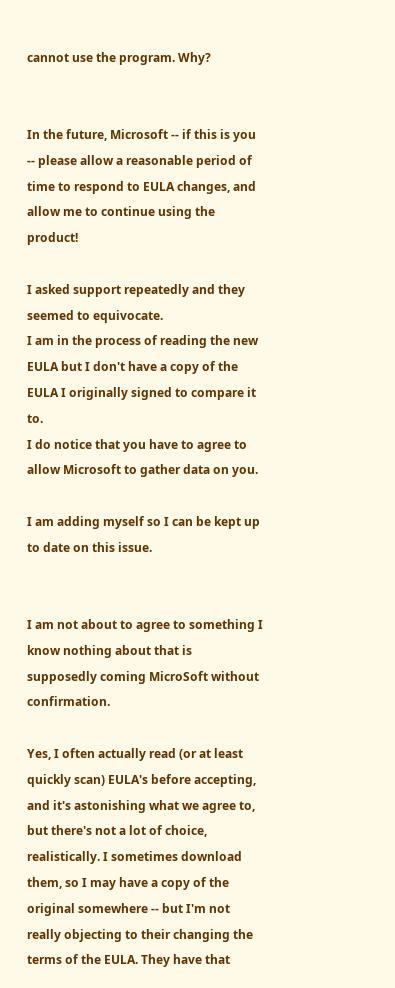cannot use the program. Why?


In the future, Microsoft -- if this is you -- please allow a reasonable period of time to respond to EULA changes, and allow me to continue using the product!

I asked support repeatedly and they seemed to equivocate.
I am in the process of reading the new EULA but I don't have a copy of the EULA I originally signed to compare it to.
I do notice that you have to agree to allow Microsoft to gather data on you.

I am adding myself so I can be kept up to date on this issue.


I am not about to agree to something I know nothing about that is supposedly coming MicroSoft without confirmation.

Yes, I often actually read (or at least quickly scan) EULA's before accepting, and it's astonishing what we agree to, but there's not a lot of choice, realistically. I sometimes download them, so I may have a copy of the original somewhere -- but I'm not really objecting to their changing the terms of the EULA. They have that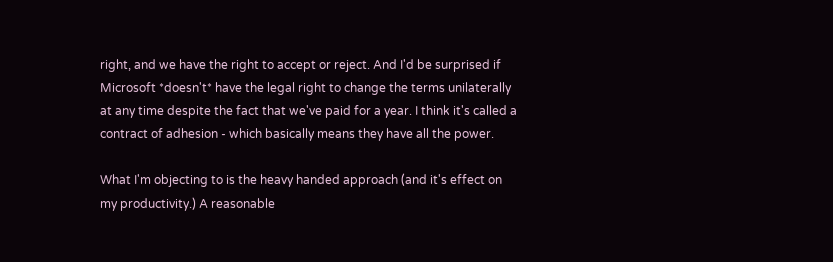right, and we have the right to accept or reject. And I'd be surprised if Microsoft *doesn't* have the legal right to change the terms unilaterally at any time despite the fact that we've paid for a year. I think it's called a contract of adhesion - which basically means they have all the power.

What I'm objecting to is the heavy handed approach (and it's effect on my productivity.) A reasonable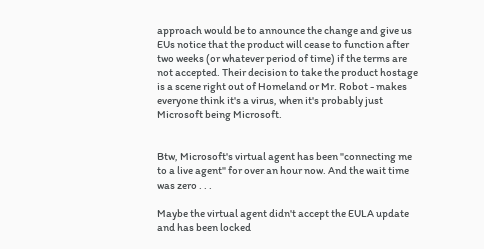approach would be to announce the change and give us EUs notice that the product will cease to function after two weeks (or whatever period of time) if the terms are not accepted. Their decision to take the product hostage is a scene right out of Homeland or Mr. Robot - makes everyone think it's a virus, when it's probably just Microsoft being Microsoft.


Btw, Microsoft's virtual agent has been "connecting me to a live agent" for over an hour now. And the wait time was zero . . .

Maybe the virtual agent didn't accept the EULA update and has been locked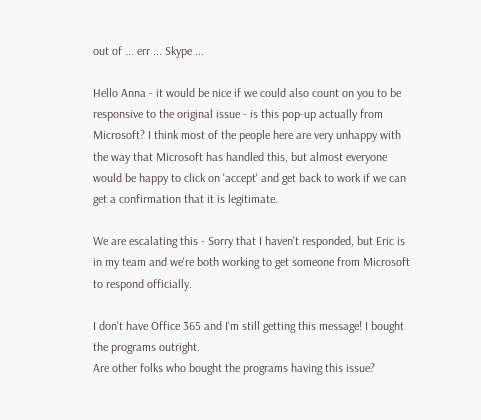out of ... err ... Skype ...

Hello Anna - it would be nice if we could also count on you to be responsive to the original issue - is this pop-up actually from Microsoft? I think most of the people here are very unhappy with the way that Microsoft has handled this, but almost everyone would be happy to click on 'accept' and get back to work if we can get a confirmation that it is legitimate.

We are escalating this - Sorry that I haven't responded, but Eric is in my team and we're both working to get someone from Microsoft to respond officially.

I don't have Office 365 and I'm still getting this message! I bought the programs outright.
Are other folks who bought the programs having this issue?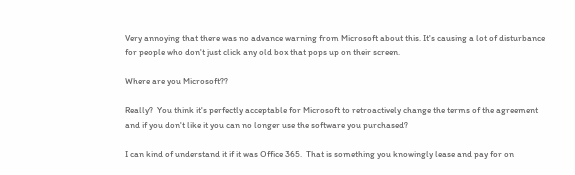Very annoying that there was no advance warning from Microsoft about this. It's causing a lot of disturbance for people who don't just click any old box that pops up on their screen.

Where are you Microsoft??

Really?  You think it's perfectly acceptable for Microsoft to retroactively change the terms of the agreement and if you don't like it you can no longer use the software you purchased?

I can kind of understand it if it was Office 365.  That is something you knowingly lease and pay for on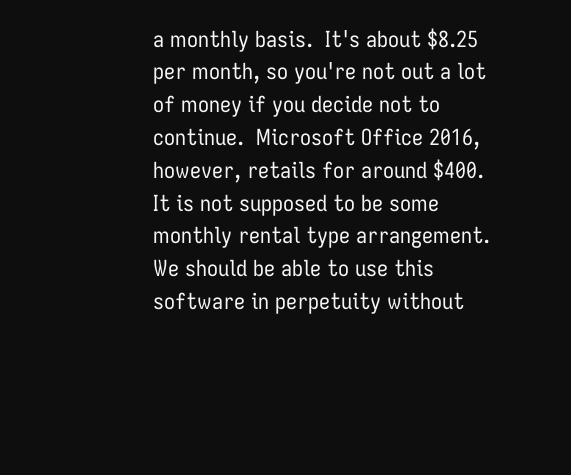a monthly basis.  It's about $8.25 per month, so you're not out a lot of money if you decide not to continue.  Microsoft Office 2016, however, retails for around $400.  It is not supposed to be some monthly rental type arrangement.  We should be able to use this software in perpetuity without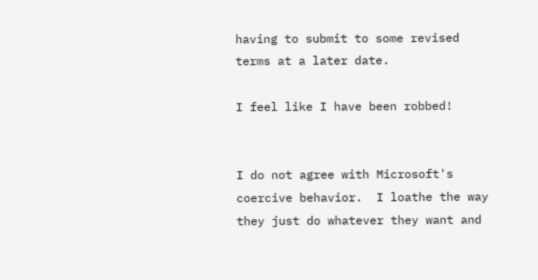having to submit to some revised terms at a later date.

I feel like I have been robbed!


I do not agree with Microsoft's coercive behavior.  I loathe the way they just do whatever they want and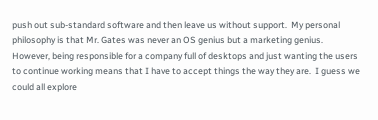push out sub-standard software and then leave us without support.  My personal philosophy is that Mr. Gates was never an OS genius but a marketing genius.  However, being responsible for a company full of desktops and just wanting the users to continue working means that I have to accept things the way they are.  I guess we could all explore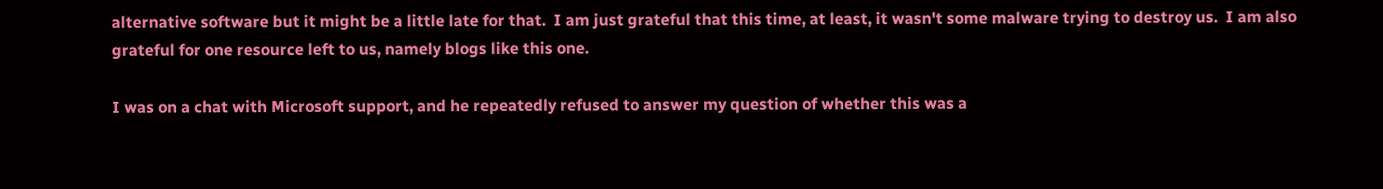alternative software but it might be a little late for that.  I am just grateful that this time, at least, it wasn't some malware trying to destroy us.  I am also grateful for one resource left to us, namely blogs like this one.

I was on a chat with Microsoft support, and he repeatedly refused to answer my question of whether this was a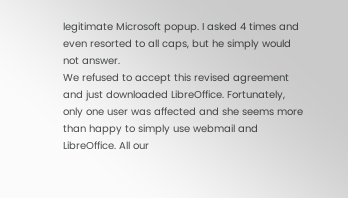legitimate Microsoft popup. I asked 4 times and even resorted to all caps, but he simply would not answer.
We refused to accept this revised agreement and just downloaded LibreOffice. Fortunately, only one user was affected and she seems more than happy to simply use webmail and LibreOffice. All our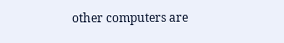other computers are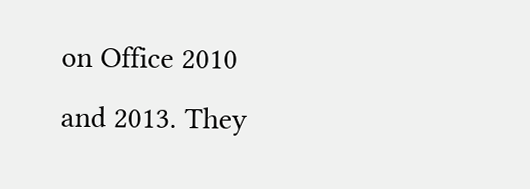on Office 2010 and 2013. They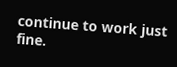continue to work just fine.